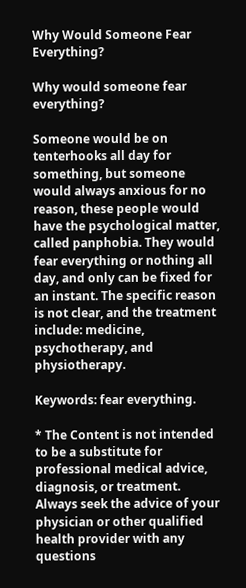Why Would Someone Fear Everything?

Why would someone fear everything?

Someone would be on tenterhooks all day for something, but someone would always anxious for no reason, these people would have the psychological matter, called panphobia. They would fear everything or nothing all day, and only can be fixed for an instant. The specific reason is not clear, and the treatment include: medicine, psychotherapy, and physiotherapy.

Keywords: fear everything.

* The Content is not intended to be a substitute for professional medical advice, diagnosis, or treatment. Always seek the advice of your physician or other qualified health provider with any questions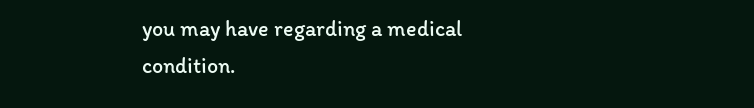you may have regarding a medical condition.